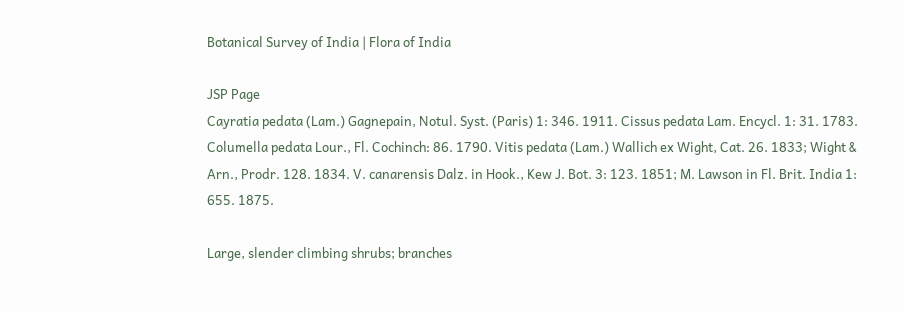Botanical Survey of India | Flora of India

JSP Page
Cayratia pedata (Lam.) Gagnepain, Notul. Syst. (Paris) 1: 346. 1911. Cissus pedata Lam. Encycl. 1: 31. 1783. Columella pedata Lour., Fl. Cochinch: 86. 1790. Vitis pedata (Lam.) Wallich ex Wight, Cat. 26. 1833; Wight & Arn., Prodr. 128. 1834. V. canarensis Dalz. in Hook., Kew J. Bot. 3: 123. 1851; M. Lawson in Fl. Brit. India 1: 655. 1875.

Large, slender climbing shrubs; branches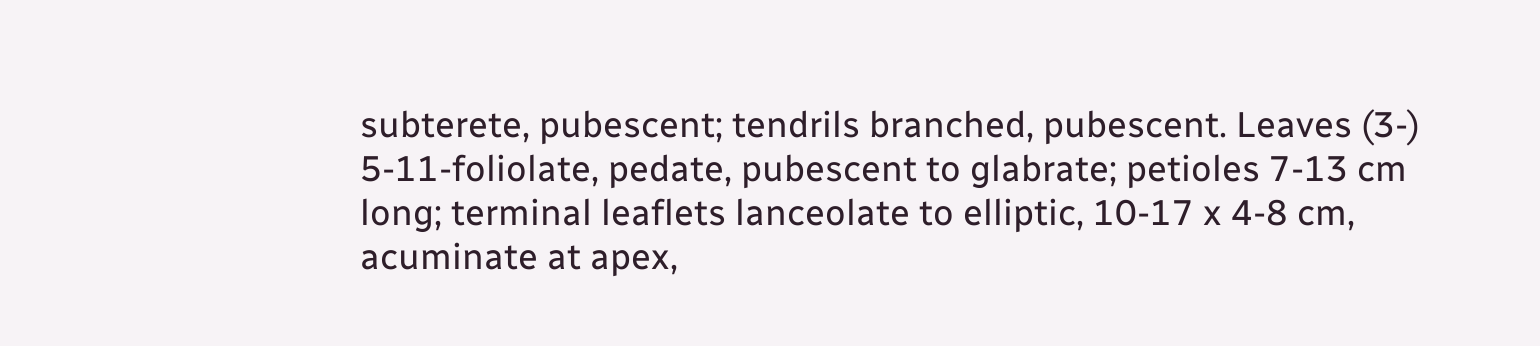subterete, pubescent; tendrils branched, pubescent. Leaves (3-) 5-11-foliolate, pedate, pubescent to glabrate; petioles 7-13 cm long; terminal leaflets lanceolate to elliptic, 10-17 x 4-8 cm, acuminate at apex,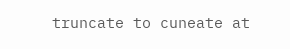truncate to cuneate at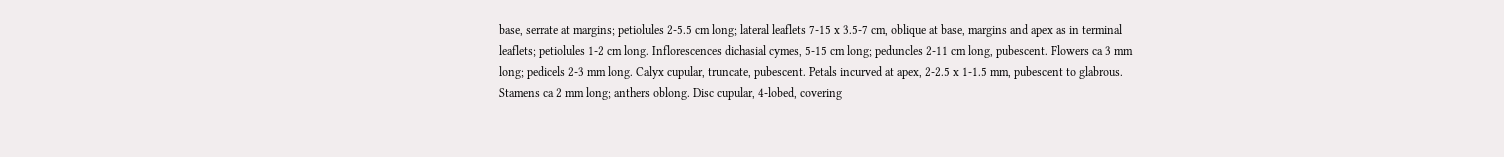base, serrate at margins; petiolules 2-5.5 cm long; lateral leaflets 7-15 x 3.5-7 cm, oblique at base, margins and apex as in terminal leaflets; petiolules 1-2 cm long. Inflorescences dichasial cymes, 5-15 cm long; peduncles 2-11 cm long, pubescent. Flowers ca 3 mm long; pedicels 2-3 mm long. Calyx cupular, truncate, pubescent. Petals incurved at apex, 2-2.5 x 1-1.5 mm, pubescent to glabrous. Stamens ca 2 mm long; anthers oblong. Disc cupular, 4-lobed, covering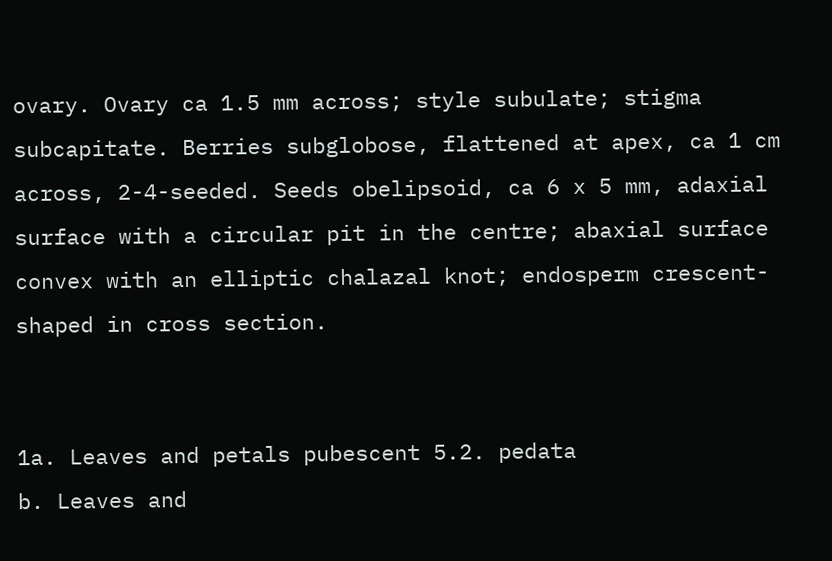ovary. Ovary ca 1.5 mm across; style subulate; stigma subcapitate. Berries subglobose, flattened at apex, ca 1 cm across, 2-4-seeded. Seeds obelipsoid, ca 6 x 5 mm, adaxial surface with a circular pit in the centre; abaxial surface convex with an elliptic chalazal knot; endosperm crescent-shaped in cross section.


1a. Leaves and petals pubescent 5.2. pedata
b. Leaves and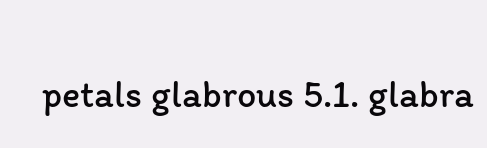petals glabrous 5.1. glabra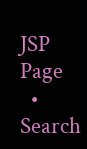JSP Page
  • Search